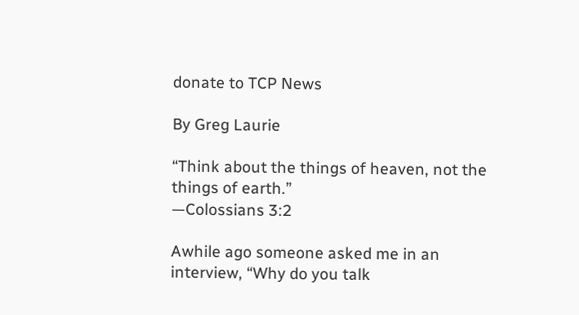donate to TCP News

By Greg Laurie

“Think about the things of heaven, not the things of earth.”
—Colossians 3:2

Awhile ago someone asked me in an interview, “Why do you talk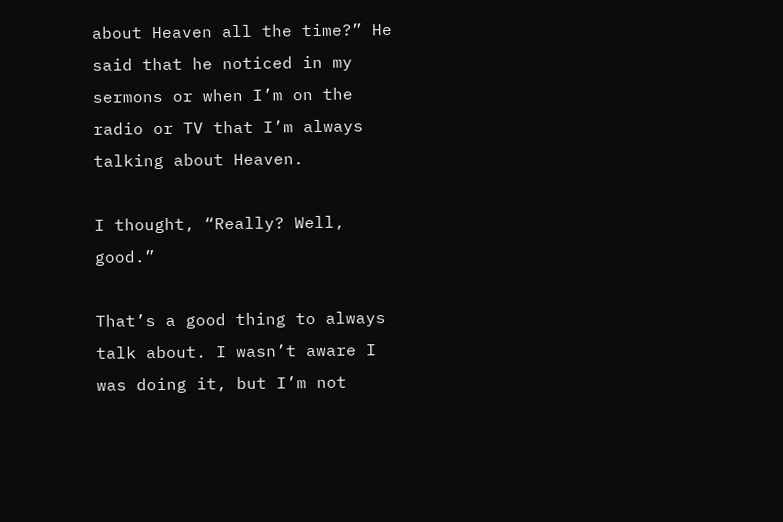about Heaven all the time?” He said that he noticed in my sermons or when I’m on the radio or TV that I’m always talking about Heaven.

I thought, “Really? Well, good.”

That’s a good thing to always talk about. I wasn’t aware I was doing it, but I’m not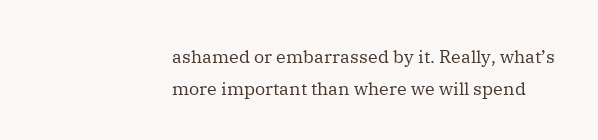ashamed or embarrassed by it. Really, what’s more important than where we will spend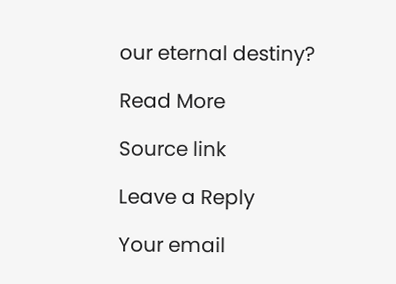our eternal destiny?

Read More

Source link

Leave a Reply

Your email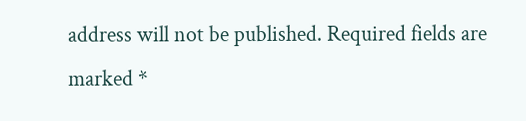address will not be published. Required fields are marked *